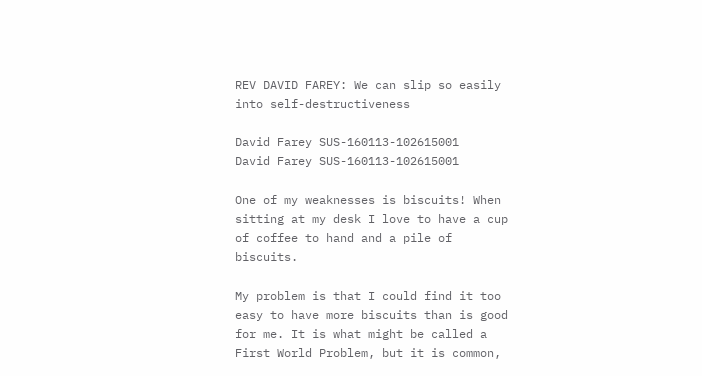REV DAVID FAREY: We can slip so easily into self-destructiveness

David Farey SUS-160113-102615001
David Farey SUS-160113-102615001

One of my weaknesses is biscuits! When sitting at my desk I love to have a cup of coffee to hand and a pile of biscuits.

My problem is that I could find it too easy to have more biscuits than is good for me. It is what might be called a First World Problem, but it is common,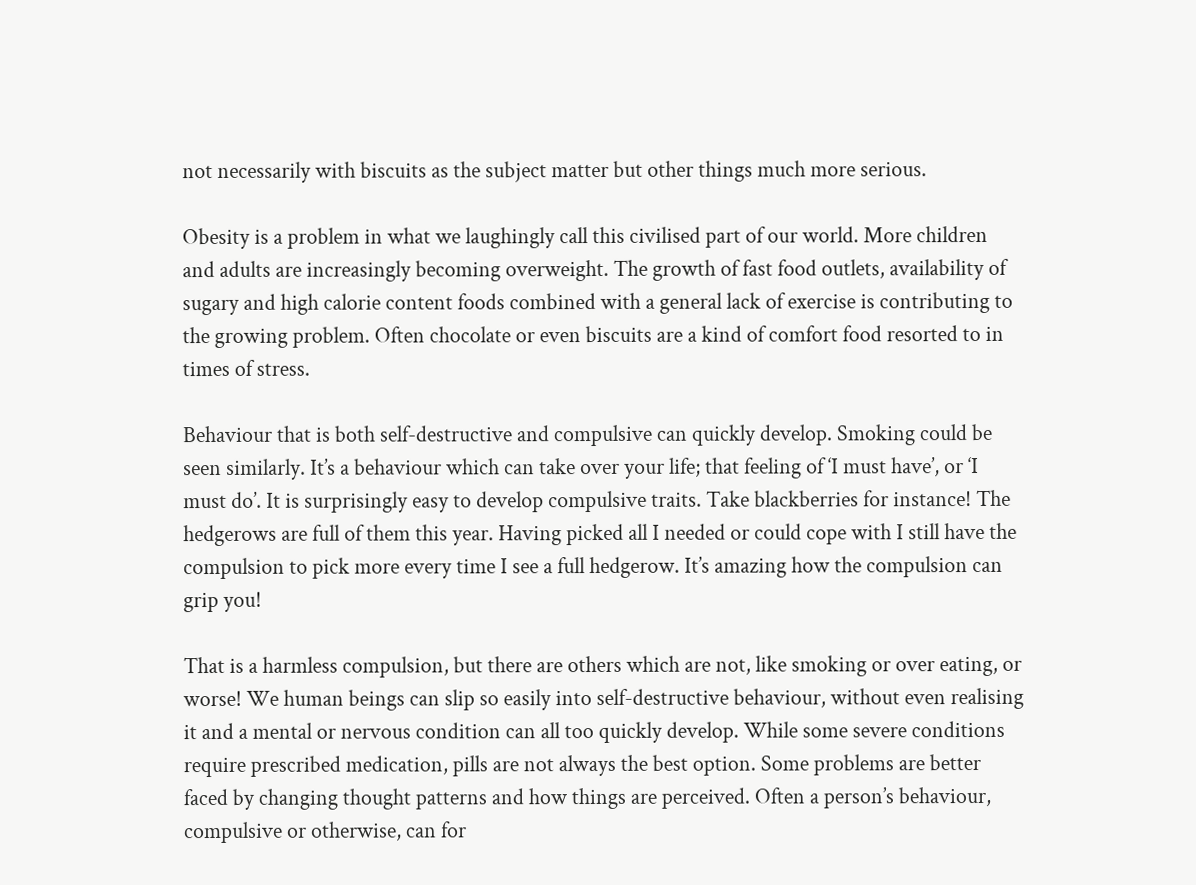not necessarily with biscuits as the subject matter but other things much more serious.

Obesity is a problem in what we laughingly call this civilised part of our world. More children and adults are increasingly becoming overweight. The growth of fast food outlets, availability of sugary and high calorie content foods combined with a general lack of exercise is contributing to the growing problem. Often chocolate or even biscuits are a kind of comfort food resorted to in times of stress.

Behaviour that is both self-destructive and compulsive can quickly develop. Smoking could be seen similarly. It’s a behaviour which can take over your life; that feeling of ‘I must have’, or ‘I must do’. It is surprisingly easy to develop compulsive traits. Take blackberries for instance! The hedgerows are full of them this year. Having picked all I needed or could cope with I still have the compulsion to pick more every time I see a full hedgerow. It’s amazing how the compulsion can grip you!

That is a harmless compulsion, but there are others which are not, like smoking or over eating, or worse! We human beings can slip so easily into self-destructive behaviour, without even realising it and a mental or nervous condition can all too quickly develop. While some severe conditions require prescribed medication, pills are not always the best option. Some problems are better faced by changing thought patterns and how things are perceived. Often a person’s behaviour, compulsive or otherwise, can for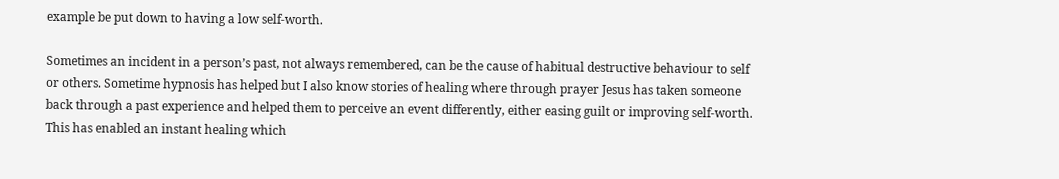example be put down to having a low self-worth.

Sometimes an incident in a person’s past, not always remembered, can be the cause of habitual destructive behaviour to self or others. Sometime hypnosis has helped but I also know stories of healing where through prayer Jesus has taken someone back through a past experience and helped them to perceive an event differently, either easing guilt or improving self-worth. This has enabled an instant healing which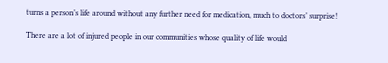turns a person’s life around without any further need for medication, much to doctors’ surprise!

There are a lot of injured people in our communities whose quality of life would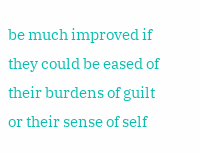be much improved if they could be eased of their burdens of guilt or their sense of self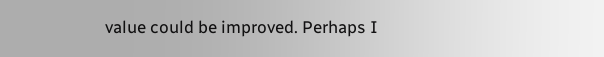value could be improved. Perhaps I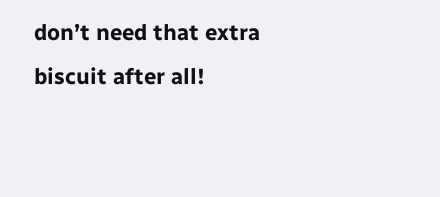don’t need that extra biscuit after all!